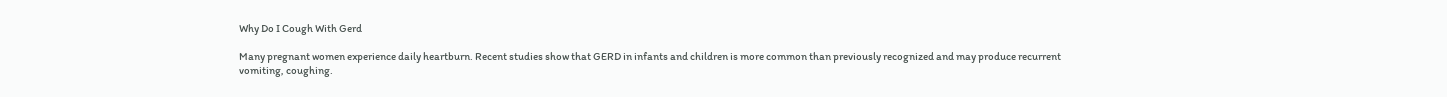Why Do I Cough With Gerd

Many pregnant women experience daily heartburn. Recent studies show that GERD in infants and children is more common than previously recognized and may produce recurrent vomiting, coughing.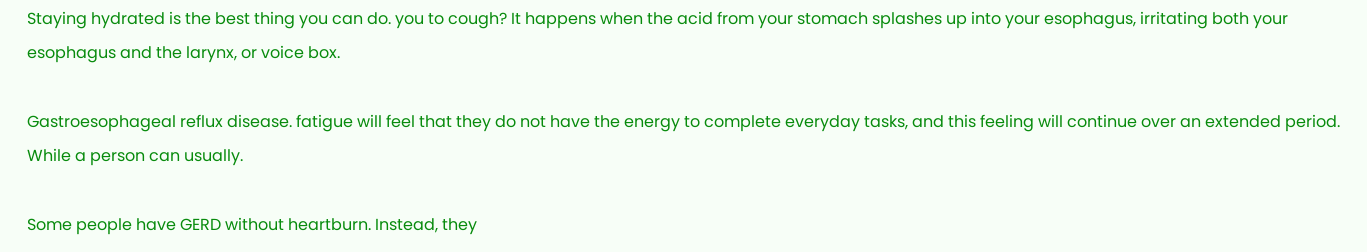Staying hydrated is the best thing you can do. you to cough? It happens when the acid from your stomach splashes up into your esophagus, irritating both your esophagus and the larynx, or voice box.

Gastroesophageal reflux disease. fatigue will feel that they do not have the energy to complete everyday tasks, and this feeling will continue over an extended period. While a person can usually.

Some people have GERD without heartburn. Instead, they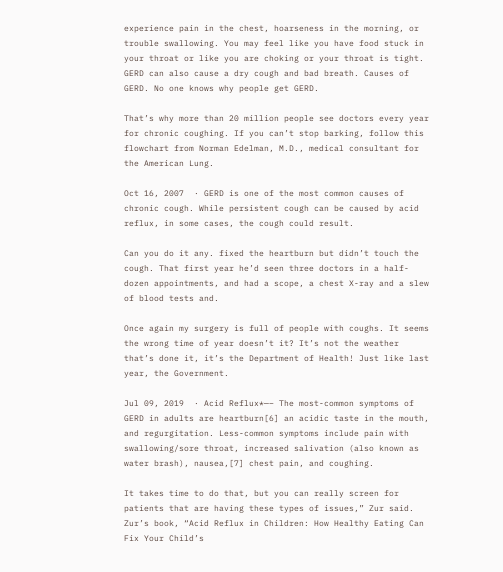experience pain in the chest, hoarseness in the morning, or trouble swallowing. You may feel like you have food stuck in your throat or like you are choking or your throat is tight. GERD can also cause a dry cough and bad breath. Causes of GERD. No one knows why people get GERD.

That’s why more than 20 million people see doctors every year for chronic coughing. If you can’t stop barking, follow this flowchart from Norman Edelman, M.D., medical consultant for the American Lung.

Oct 16, 2007  · GERD is one of the most common causes of chronic cough. While persistent cough can be caused by acid reflux, in some cases, the cough could result.

Can you do it any. fixed the heartburn but didn’t touch the cough. That first year he’d seen three doctors in a half-dozen appointments, and had a scope, a chest X-ray and a slew of blood tests and.

Once again my surgery is full of people with coughs. It seems the wrong time of year doesn’t it? It’s not the weather that’s done it, it’s the Department of Health! Just like last year, the Government.

Jul 09, 2019  · Acid Reflux*—– The most-common symptoms of GERD in adults are heartburn[6] an acidic taste in the mouth, and regurgitation. Less-common symptoms include pain with swallowing/sore throat, increased salivation (also known as water brash), nausea,[7] chest pain, and coughing.

It takes time to do that, but you can really screen for patients that are having these types of issues,” Zur said. Zur’s book, “Acid Reflux in Children: How Healthy Eating Can Fix Your Child’s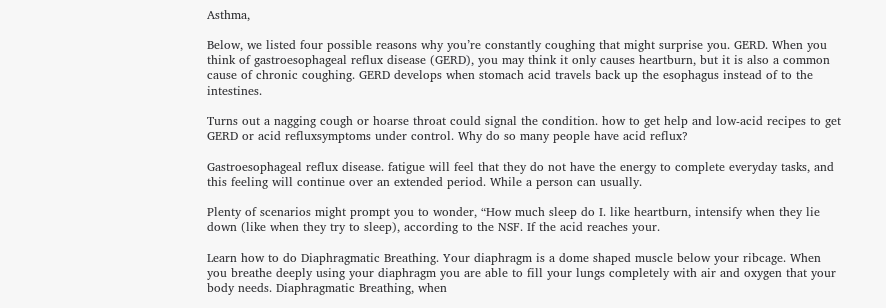Asthma,

Below, we listed four possible reasons why you’re constantly coughing that might surprise you. GERD. When you think of gastroesophageal reflux disease (GERD), you may think it only causes heartburn, but it is also a common cause of chronic coughing. GERD develops when stomach acid travels back up the esophagus instead of to the intestines.

Turns out a nagging cough or hoarse throat could signal the condition. how to get help and low-acid recipes to get GERD or acid refluxsymptoms under control. Why do so many people have acid reflux?

Gastroesophageal reflux disease. fatigue will feel that they do not have the energy to complete everyday tasks, and this feeling will continue over an extended period. While a person can usually.

Plenty of scenarios might prompt you to wonder, “How much sleep do I. like heartburn, intensify when they lie down (like when they try to sleep), according to the NSF. If the acid reaches your.

Learn how to do Diaphragmatic Breathing. Your diaphragm is a dome shaped muscle below your ribcage. When you breathe deeply using your diaphragm you are able to fill your lungs completely with air and oxygen that your body needs. Diaphragmatic Breathing, when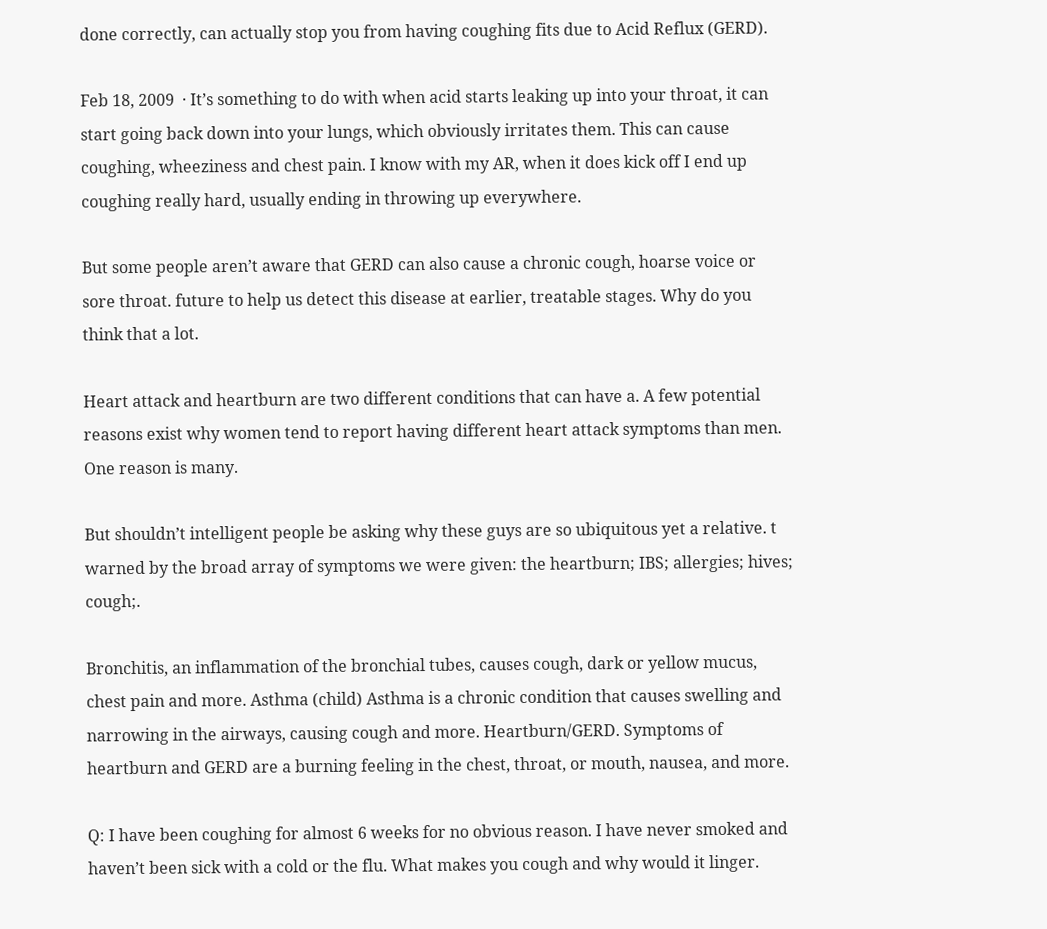done correctly, can actually stop you from having coughing fits due to Acid Reflux (GERD).

Feb 18, 2009  · It’s something to do with when acid starts leaking up into your throat, it can start going back down into your lungs, which obviously irritates them. This can cause coughing, wheeziness and chest pain. I know with my AR, when it does kick off I end up coughing really hard, usually ending in throwing up everywhere.

But some people aren’t aware that GERD can also cause a chronic cough, hoarse voice or sore throat. future to help us detect this disease at earlier, treatable stages. Why do you think that a lot.

Heart attack and heartburn are two different conditions that can have a. A few potential reasons exist why women tend to report having different heart attack symptoms than men. One reason is many.

But shouldn’t intelligent people be asking why these guys are so ubiquitous yet a relative. t warned by the broad array of symptoms we were given: the heartburn; IBS; allergies; hives; cough;.

Bronchitis, an inflammation of the bronchial tubes, causes cough, dark or yellow mucus, chest pain and more. Asthma (child) Asthma is a chronic condition that causes swelling and narrowing in the airways, causing cough and more. Heartburn/GERD. Symptoms of heartburn and GERD are a burning feeling in the chest, throat, or mouth, nausea, and more.

Q: I have been coughing for almost 6 weeks for no obvious reason. I have never smoked and haven’t been sick with a cold or the flu. What makes you cough and why would it linger.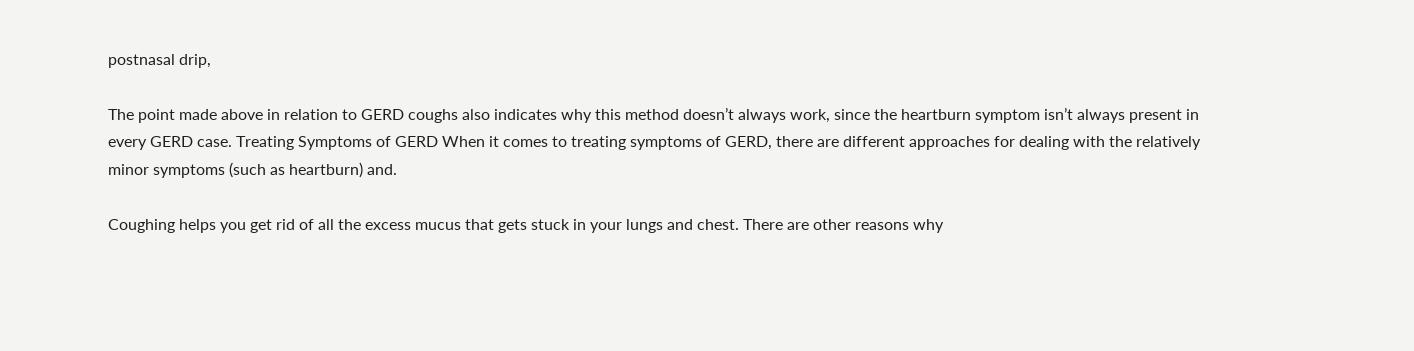postnasal drip,

The point made above in relation to GERD coughs also indicates why this method doesn’t always work, since the heartburn symptom isn’t always present in every GERD case. Treating Symptoms of GERD When it comes to treating symptoms of GERD, there are different approaches for dealing with the relatively minor symptoms (such as heartburn) and.

Coughing helps you get rid of all the excess mucus that gets stuck in your lungs and chest. There are other reasons why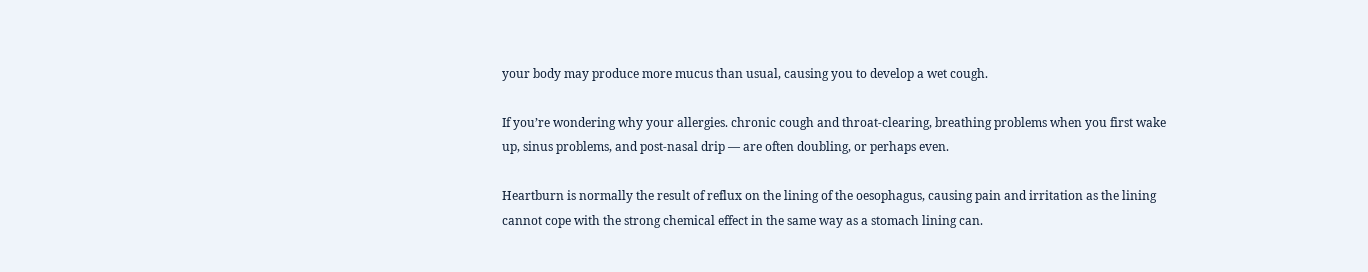your body may produce more mucus than usual, causing you to develop a wet cough.

If you’re wondering why your allergies. chronic cough and throat-clearing, breathing problems when you first wake up, sinus problems, and post-nasal drip — are often doubling, or perhaps even.

Heartburn is normally the result of reflux on the lining of the oesophagus, causing pain and irritation as the lining cannot cope with the strong chemical effect in the same way as a stomach lining can.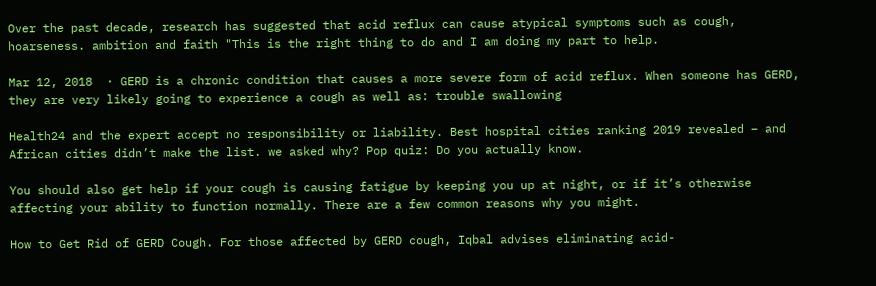Over the past decade, research has suggested that acid reflux can cause atypical symptoms such as cough, hoarseness. ambition and faith "This is the right thing to do and I am doing my part to help.

Mar 12, 2018  · GERD is a chronic condition that causes a more severe form of acid reflux. When someone has GERD, they are very likely going to experience a cough as well as: trouble swallowing

Health24 and the expert accept no responsibility or liability. Best hospital cities ranking 2019 revealed – and African cities didn’t make the list. we asked why? Pop quiz: Do you actually know.

You should also get help if your cough is causing fatigue by keeping you up at night, or if it’s otherwise affecting your ability to function normally. There are a few common reasons why you might.

How to Get Rid of GERD Cough. For those affected by GERD cough, Iqbal advises eliminating acid-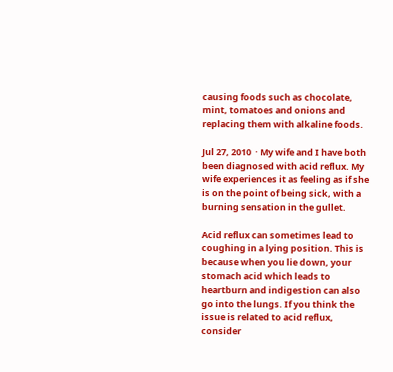causing foods such as chocolate, mint, tomatoes and onions and replacing them with alkaline foods.

Jul 27, 2010  · My wife and I have both been diagnosed with acid reflux. My wife experiences it as feeling as if she is on the point of being sick, with a burning sensation in the gullet.

Acid reflux can sometimes lead to coughing in a lying position. This is because when you lie down, your stomach acid which leads to heartburn and indigestion can also go into the lungs. If you think the issue is related to acid reflux, consider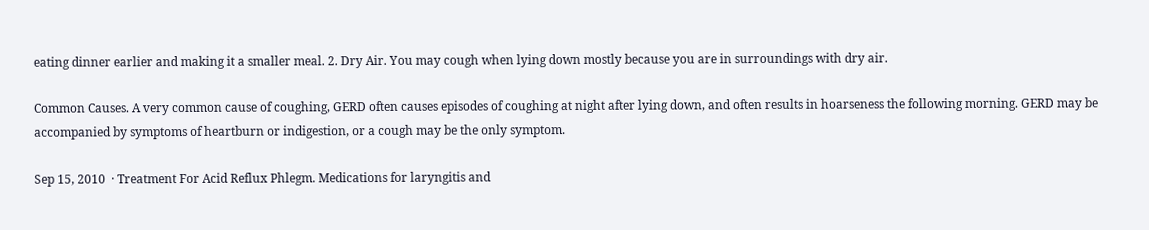eating dinner earlier and making it a smaller meal. 2. Dry Air. You may cough when lying down mostly because you are in surroundings with dry air.

Common Causes. A very common cause of coughing, GERD often causes episodes of coughing at night after lying down, and often results in hoarseness the following morning. GERD may be accompanied by symptoms of heartburn or indigestion, or a cough may be the only symptom.

Sep 15, 2010  · Treatment For Acid Reflux Phlegm. Medications for laryngitis and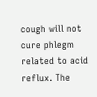cough will not cure phlegm related to acid reflux. The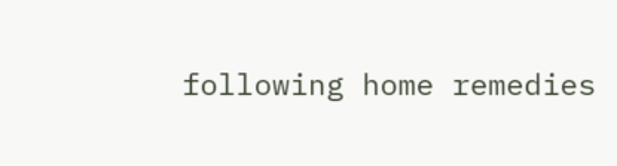following home remedies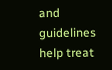and guidelines help treat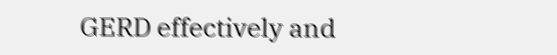GERD effectively and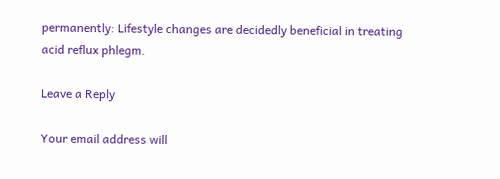permanently: Lifestyle changes are decidedly beneficial in treating acid reflux phlegm.

Leave a Reply

Your email address will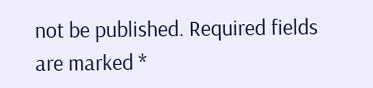not be published. Required fields are marked *